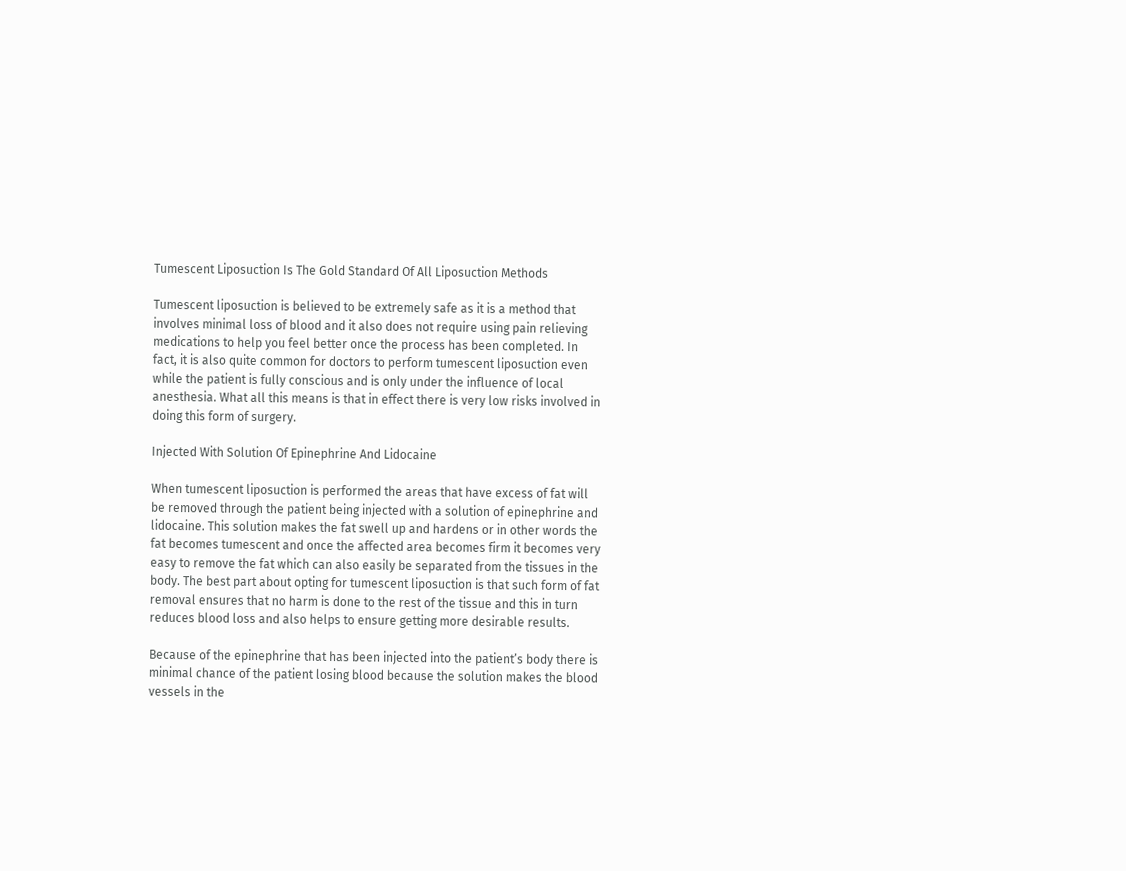Tumescent Liposuction Is The Gold Standard Of All Liposuction Methods

Tumescent liposuction is believed to be extremely safe as it is a method that involves minimal loss of blood and it also does not require using pain relieving medications to help you feel better once the process has been completed. In fact, it is also quite common for doctors to perform tumescent liposuction even while the patient is fully conscious and is only under the influence of local anesthesia. What all this means is that in effect there is very low risks involved in doing this form of surgery.

Injected With Solution Of Epinephrine And Lidocaine

When tumescent liposuction is performed the areas that have excess of fat will be removed through the patient being injected with a solution of epinephrine and lidocaine. This solution makes the fat swell up and hardens or in other words the fat becomes tumescent and once the affected area becomes firm it becomes very easy to remove the fat which can also easily be separated from the tissues in the body. The best part about opting for tumescent liposuction is that such form of fat removal ensures that no harm is done to the rest of the tissue and this in turn reduces blood loss and also helps to ensure getting more desirable results.

Because of the epinephrine that has been injected into the patient’s body there is minimal chance of the patient losing blood because the solution makes the blood vessels in the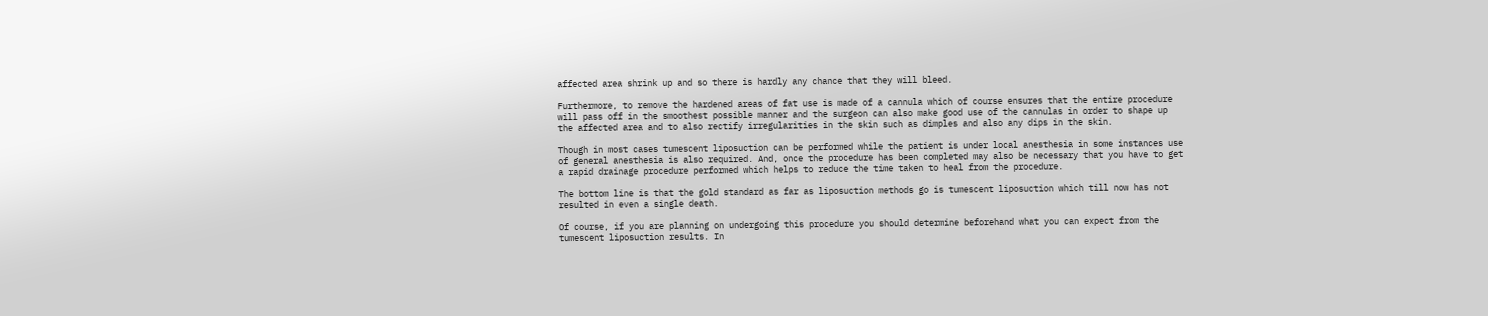affected area shrink up and so there is hardly any chance that they will bleed.

Furthermore, to remove the hardened areas of fat use is made of a cannula which of course ensures that the entire procedure will pass off in the smoothest possible manner and the surgeon can also make good use of the cannulas in order to shape up the affected area and to also rectify irregularities in the skin such as dimples and also any dips in the skin.

Though in most cases tumescent liposuction can be performed while the patient is under local anesthesia in some instances use of general anesthesia is also required. And, once the procedure has been completed may also be necessary that you have to get a rapid drainage procedure performed which helps to reduce the time taken to heal from the procedure.

The bottom line is that the gold standard as far as liposuction methods go is tumescent liposuction which till now has not resulted in even a single death.

Of course, if you are planning on undergoing this procedure you should determine beforehand what you can expect from the tumescent liposuction results. In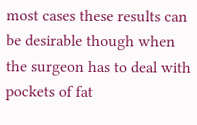most cases these results can be desirable though when the surgeon has to deal with pockets of fat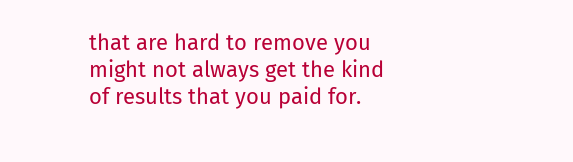that are hard to remove you might not always get the kind of results that you paid for.